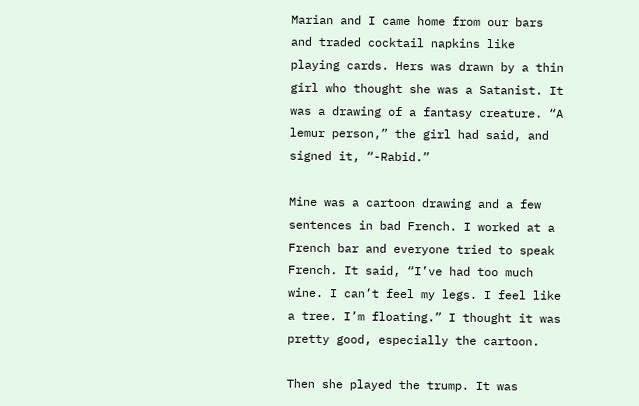Marian and I came home from our bars and traded cocktail napkins like playing cards. Hers was drawn by a thin girl who thought she was a Satanist. It was a drawing of a fantasy creature. “A lemur person,” the girl had said, and signed it, “-Rabid.”

Mine was a cartoon drawing and a few sentences in bad French. I worked at a French bar and everyone tried to speak French. It said, “I’ve had too much wine. I can’t feel my legs. I feel like a tree. I’m floating.” I thought it was pretty good, especially the cartoon.

Then she played the trump. It was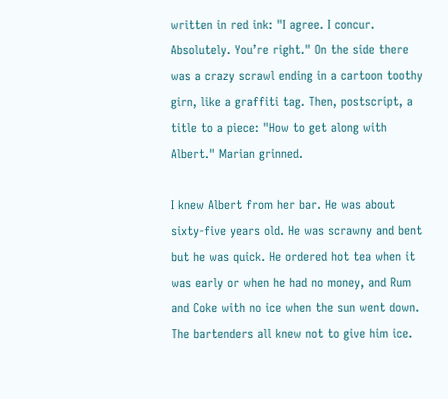written in red ink: "I agree. I concur. Absolutely. You’re right." On the side there was a crazy scrawl ending in a cartoon toothy girn, like a graffiti tag. Then, postscript, a title to a piece: "How to get along with Albert." Marian grinned.

I knew Albert from her bar. He was about sixty-five years old. He was scrawny and bent but he was quick. He ordered hot tea when it was early or when he had no money, and Rum and Coke with no ice when the sun went down. The bartenders all knew not to give him ice.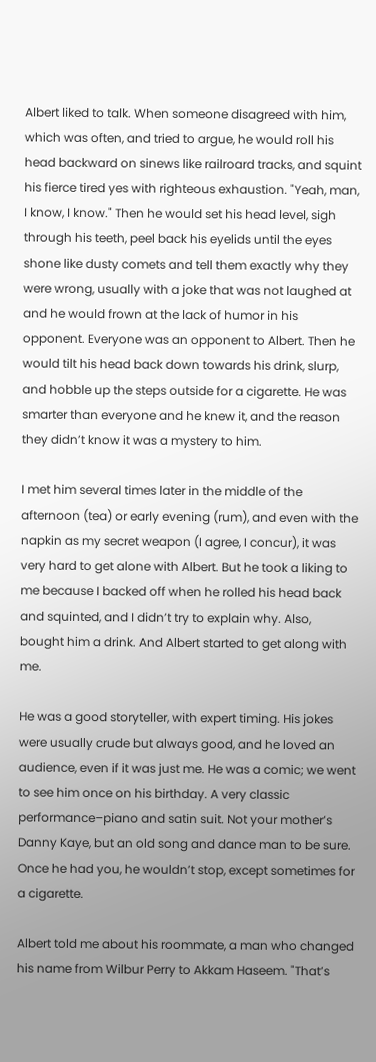Albert liked to talk. When someone disagreed with him, which was often, and tried to argue, he would roll his head backward on sinews like railroard tracks, and squint his fierce tired yes with righteous exhaustion. "Yeah, man, I know, I know." Then he would set his head level, sigh through his teeth, peel back his eyelids until the eyes shone like dusty comets and tell them exactly why they were wrong, usually with a joke that was not laughed at and he would frown at the lack of humor in his opponent. Everyone was an opponent to Albert. Then he would tilt his head back down towards his drink, slurp, and hobble up the steps outside for a cigarette. He was smarter than everyone and he knew it, and the reason they didn’t know it was a mystery to him.

I met him several times later in the middle of the afternoon (tea) or early evening (rum), and even with the napkin as my secret weapon (I agree, I concur), it was very hard to get alone with Albert. But he took a liking to me because I backed off when he rolled his head back and squinted, and I didn’t try to explain why. Also, bought him a drink. And Albert started to get along with me.

He was a good storyteller, with expert timing. His jokes were usually crude but always good, and he loved an audience, even if it was just me. He was a comic; we went to see him once on his birthday. A very classic performance–piano and satin suit. Not your mother’s Danny Kaye, but an old song and dance man to be sure. Once he had you, he wouldn’t stop, except sometimes for a cigarette.

Albert told me about his roommate, a man who changed his name from Wilbur Perry to Akkam Haseem. "That’s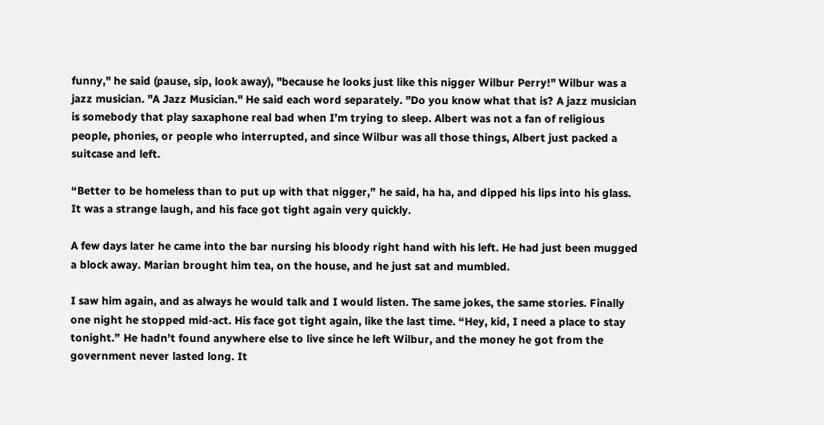funny," he said (pause, sip, look away), "because he looks just like this nigger Wilbur Perry!" Wilbur was a jazz musician. "A Jazz Musician." He said each word separately. "Do you know what that is? A jazz musician is somebody that play saxaphone real bad when I’m trying to sleep. Albert was not a fan of religious people, phonies, or people who interrupted, and since Wilbur was all those things, Albert just packed a suitcase and left.

“Better to be homeless than to put up with that nigger,” he said, ha ha, and dipped his lips into his glass. It was a strange laugh, and his face got tight again very quickly.

A few days later he came into the bar nursing his bloody right hand with his left. He had just been mugged a block away. Marian brought him tea, on the house, and he just sat and mumbled.

I saw him again, and as always he would talk and I would listen. The same jokes, the same stories. Finally one night he stopped mid-act. His face got tight again, like the last time. “Hey, kid, I need a place to stay tonight.” He hadn’t found anywhere else to live since he left Wilbur, and the money he got from the government never lasted long. It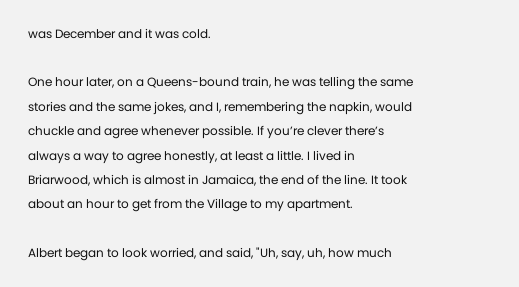was December and it was cold.

One hour later, on a Queens-bound train, he was telling the same stories and the same jokes, and I, remembering the napkin, would chuckle and agree whenever possible. If you’re clever there’s always a way to agree honestly, at least a little. I lived in Briarwood, which is almost in Jamaica, the end of the line. It took about an hour to get from the Village to my apartment.

Albert began to look worried, and said, "Uh, say, uh, how much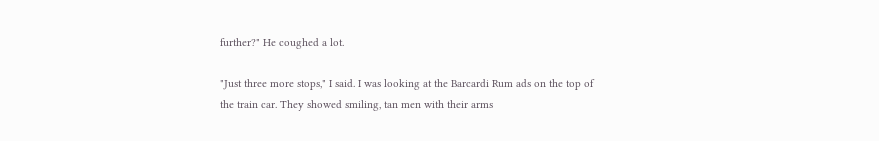further?" He coughed a lot.

"Just three more stops," I said. I was looking at the Barcardi Rum ads on the top of the train car. They showed smiling, tan men with their arms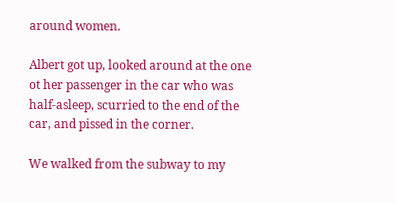around women.

Albert got up, looked around at the one ot her passenger in the car who was half-asleep, scurried to the end of the car, and pissed in the corner.

We walked from the subway to my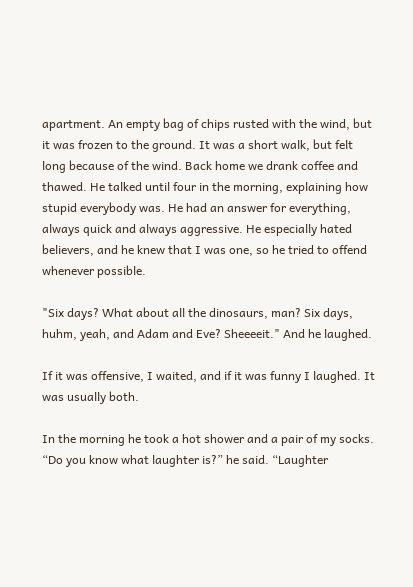apartment. An empty bag of chips rusted with the wind, but it was frozen to the ground. It was a short walk, but felt long because of the wind. Back home we drank coffee and thawed. He talked until four in the morning, explaining how stupid everybody was. He had an answer for everything, always quick and always aggressive. He especially hated believers, and he knew that I was one, so he tried to offend whenever possible.

"Six days? What about all the dinosaurs, man? Six days, huhm, yeah, and Adam and Eve? Sheeeeit." And he laughed.

If it was offensive, I waited, and if it was funny I laughed. It was usually both.

In the morning he took a hot shower and a pair of my socks. “Do you know what laughter is?” he said. “Laughter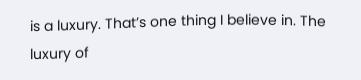is a luxury. That’s one thing I believe in. The luxury of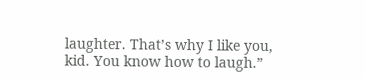laughter. That’s why I like you, kid. You know how to laugh.”